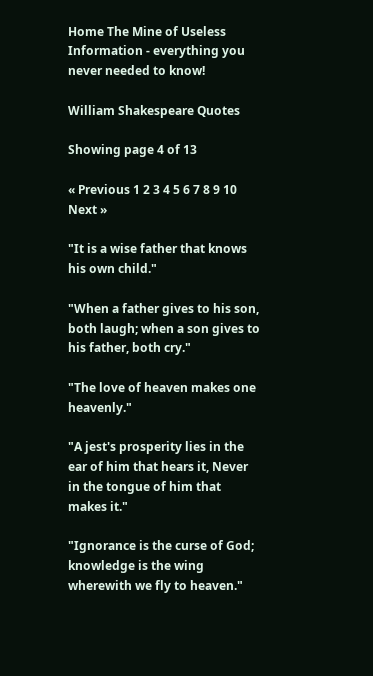Home The Mine of Useless Information - everything you never needed to know!

William Shakespeare Quotes

Showing page 4 of 13

« Previous 1 2 3 4 5 6 7 8 9 10 Next »

"It is a wise father that knows his own child."

"When a father gives to his son, both laugh; when a son gives to his father, both cry."

"The love of heaven makes one heavenly."

"A jest's prosperity lies in the ear of him that hears it, Never in the tongue of him that makes it."

"Ignorance is the curse of God; knowledge is the wing wherewith we fly to heaven."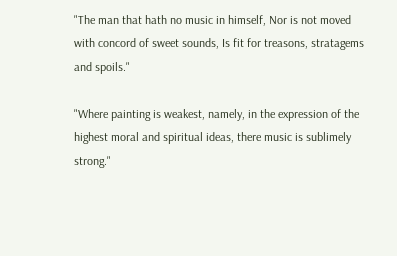"The man that hath no music in himself, Nor is not moved with concord of sweet sounds, Is fit for treasons, stratagems and spoils."

"Where painting is weakest, namely, in the expression of the highest moral and spiritual ideas, there music is sublimely strong."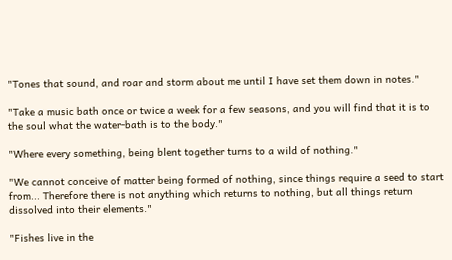"Tones that sound, and roar and storm about me until I have set them down in notes."

"Take a music bath once or twice a week for a few seasons, and you will find that it is to the soul what the water-bath is to the body."

"Where every something, being blent together turns to a wild of nothing."

"We cannot conceive of matter being formed of nothing, since things require a seed to start from... Therefore there is not anything which returns to nothing, but all things return dissolved into their elements."

"Fishes live in the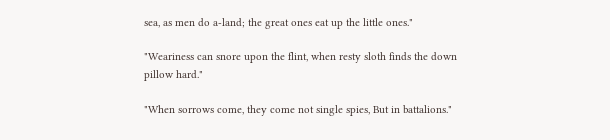sea, as men do a-land; the great ones eat up the little ones."

"Weariness can snore upon the flint, when resty sloth finds the down pillow hard."

"When sorrows come, they come not single spies, But in battalions."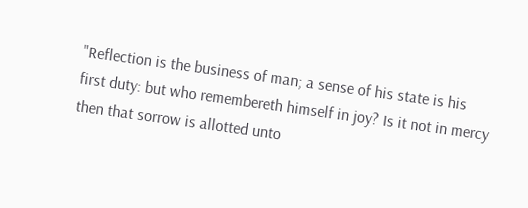"Reflection is the business of man; a sense of his state is his first duty: but who remembereth himself in joy? Is it not in mercy then that sorrow is allotted unto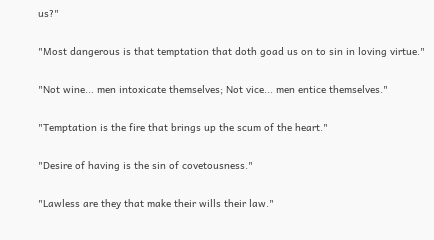us?"

"Most dangerous is that temptation that doth goad us on to sin in loving virtue."

"Not wine... men intoxicate themselves; Not vice... men entice themselves."

"Temptation is the fire that brings up the scum of the heart."

"Desire of having is the sin of covetousness."

"Lawless are they that make their wills their law."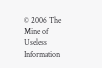© 2006 The Mine of Useless Information